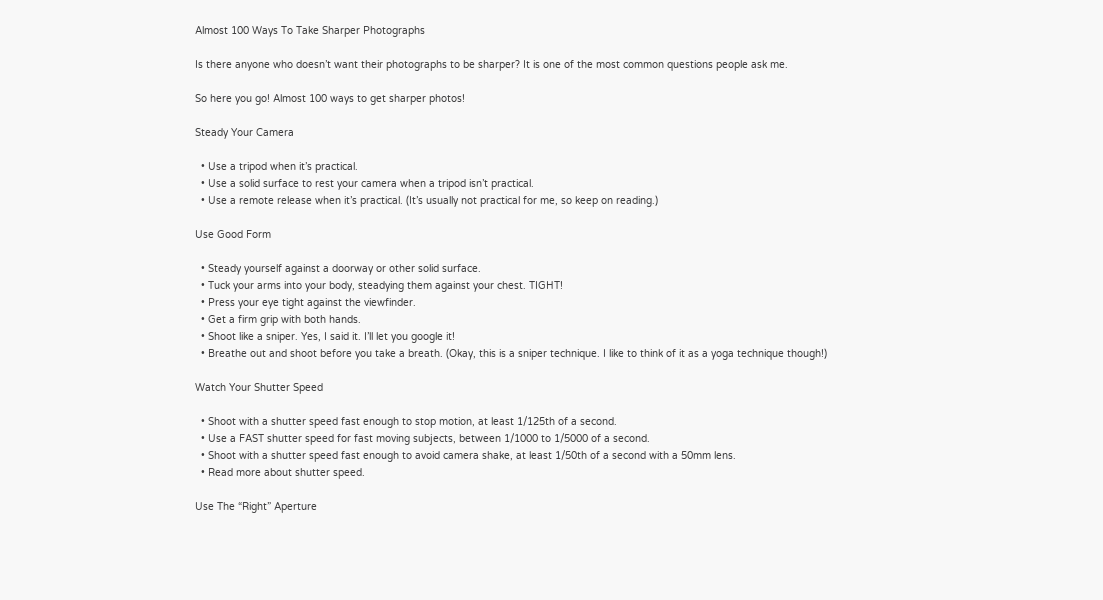Almost 100 Ways To Take Sharper Photographs

Is there anyone who doesn’t want their photographs to be sharper? It is one of the most common questions people ask me.

So here you go! Almost 100 ways to get sharper photos!

Steady Your Camera

  • Use a tripod when it’s practical.
  • Use a solid surface to rest your camera when a tripod isn’t practical.
  • Use a remote release when it’s practical. (It’s usually not practical for me, so keep on reading.)

Use Good Form

  • Steady yourself against a doorway or other solid surface.
  • Tuck your arms into your body, steadying them against your chest. TIGHT!
  • Press your eye tight against the viewfinder.
  • Get a firm grip with both hands.
  • Shoot like a sniper. Yes, I said it. I’ll let you google it!
  • Breathe out and shoot before you take a breath. (Okay, this is a sniper technique. I like to think of it as a yoga technique though!)

Watch Your Shutter Speed

  • Shoot with a shutter speed fast enough to stop motion, at least 1/125th of a second.
  • Use a FAST shutter speed for fast moving subjects, between 1/1000 to 1/5000 of a second.
  • Shoot with a shutter speed fast enough to avoid camera shake, at least 1/50th of a second with a 50mm lens.
  • Read more about shutter speed.

Use The “Right” Aperture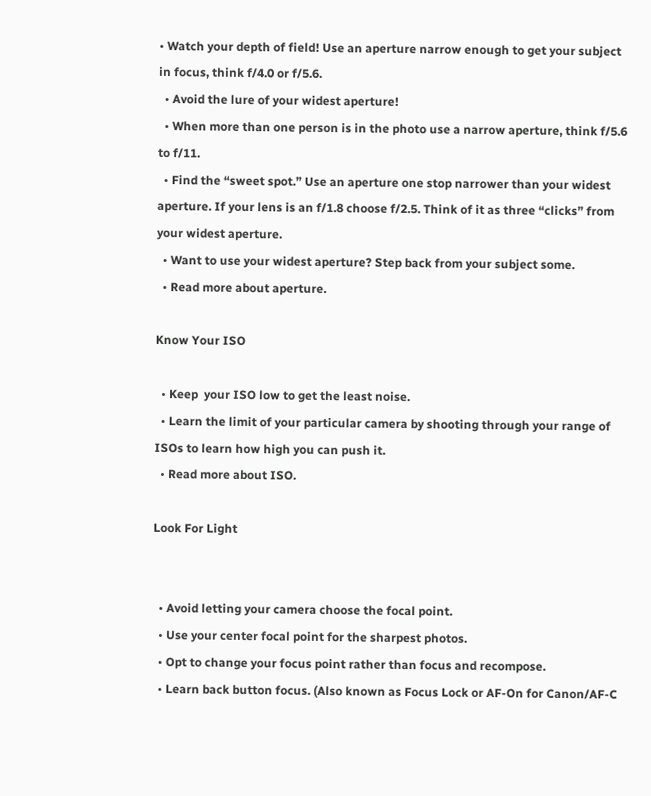• Watch your depth of field! Use an aperture narrow enough to get your subject in focus, think f/4.0 or f/5.6.
  • Avoid the lure of your widest aperture!
  • When more than one person is in the photo use a narrow aperture, think f/5.6 to f/11.
  • Find the “sweet spot.” Use an aperture one stop narrower than your widest aperture. If your lens is an f/1.8 choose f/2.5. Think of it as three “clicks” from your widest aperture.
  • Want to use your widest aperture? Step back from your subject some.
  • Read more about aperture.

Know Your ISO

  • Keep  your ISO low to get the least noise.
  • Learn the limit of your particular camera by shooting through your range of ISOs to learn how high you can push it.
  • Read more about ISO.

Look For Light


  • Avoid letting your camera choose the focal point.
  • Use your center focal point for the sharpest photos.
  • Opt to change your focus point rather than focus and recompose.
  • Learn back button focus. (Also known as Focus Lock or AF-On for Canon/AF-C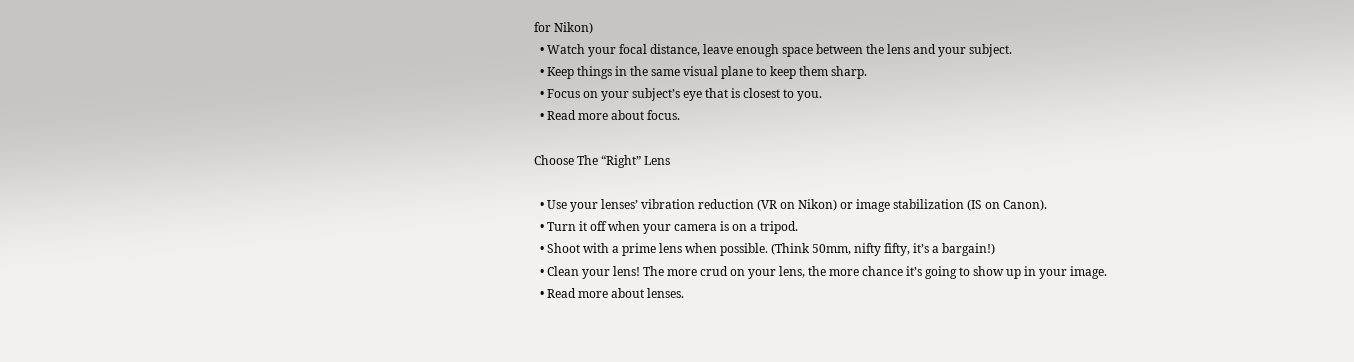for Nikon)
  • Watch your focal distance, leave enough space between the lens and your subject.
  • Keep things in the same visual plane to keep them sharp.
  • Focus on your subject’s eye that is closest to you.
  • Read more about focus.

Choose The “Right” Lens

  • Use your lenses’ vibration reduction (VR on Nikon) or image stabilization (IS on Canon).
  • Turn it off when your camera is on a tripod.
  • Shoot with a prime lens when possible. (Think 50mm, nifty fifty, it’s a bargain!)
  • Clean your lens! The more crud on your lens, the more chance it’s going to show up in your image.
  • Read more about lenses.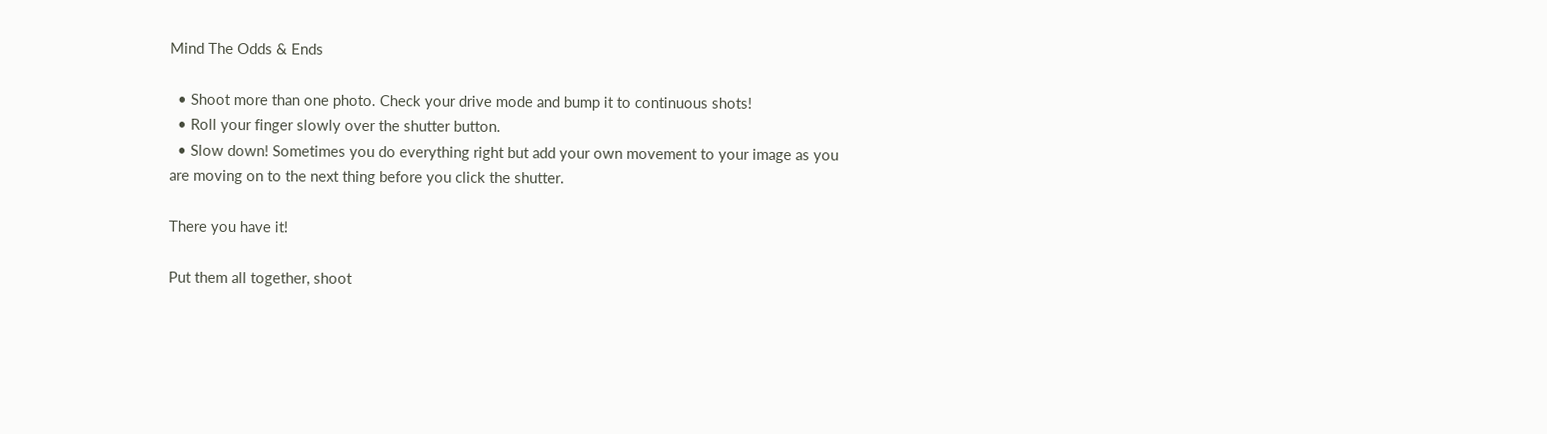Mind The Odds & Ends

  • Shoot more than one photo. Check your drive mode and bump it to continuous shots!
  • Roll your finger slowly over the shutter button.
  • Slow down! Sometimes you do everything right but add your own movement to your image as you are moving on to the next thing before you click the shutter.

There you have it!

Put them all together, shoot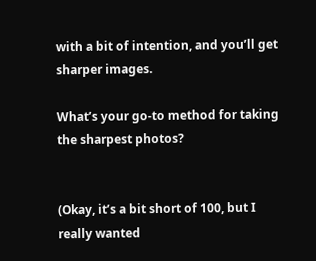with a bit of intention, and you’ll get sharper images.

What’s your go-to method for taking the sharpest photos?


(Okay, it’s a bit short of 100, but I really wanted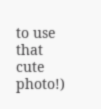to use that cute photo!)